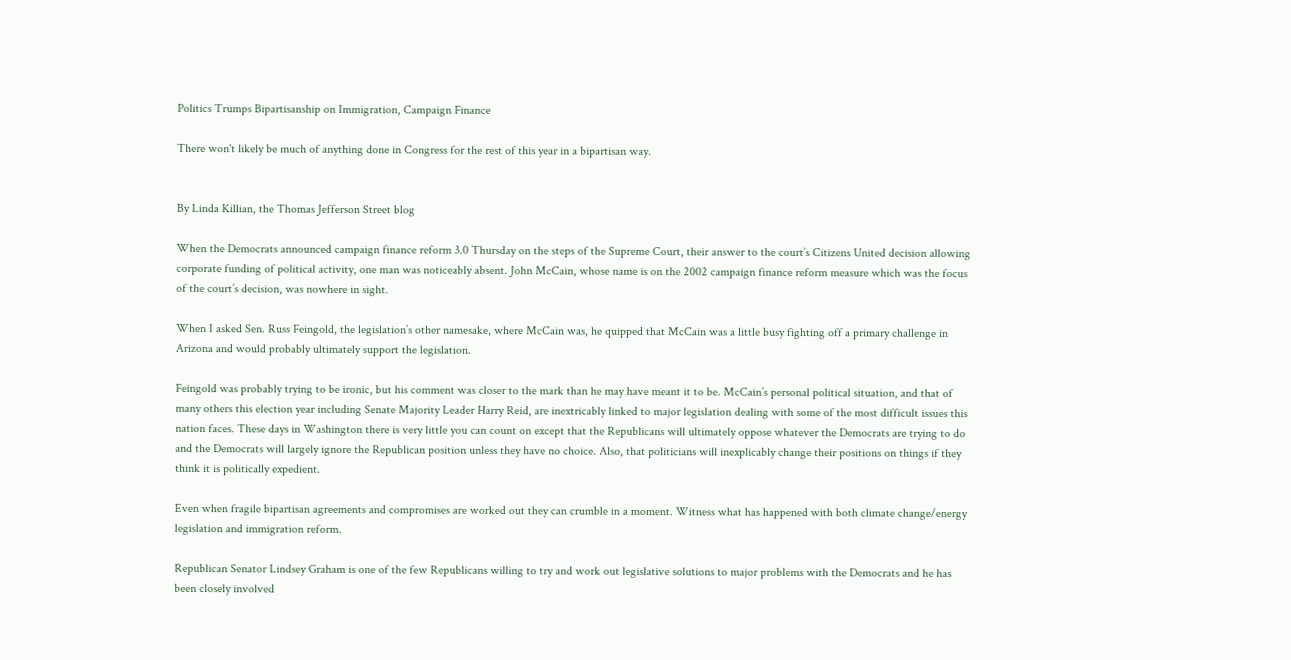Politics Trumps Bipartisanship on Immigration, Campaign Finance

There won't likely be much of anything done in Congress for the rest of this year in a bipartisan way.


By Linda Killian, the Thomas Jefferson Street blog

When the Democrats announced campaign finance reform 3.0 Thursday on the steps of the Supreme Court, their answer to the court’s Citizens United decision allowing corporate funding of political activity, one man was noticeably absent. John McCain, whose name is on the 2002 campaign finance reform measure which was the focus of the court’s decision, was nowhere in sight.

When I asked Sen. Russ Feingold, the legislation’s other namesake, where McCain was, he quipped that McCain was a little busy fighting off a primary challenge in Arizona and would probably ultimately support the legislation.

Feingold was probably trying to be ironic, but his comment was closer to the mark than he may have meant it to be. McCain’s personal political situation, and that of many others this election year including Senate Majority Leader Harry Reid, are inextricably linked to major legislation dealing with some of the most difficult issues this nation faces. These days in Washington there is very little you can count on except that the Republicans will ultimately oppose whatever the Democrats are trying to do and the Democrats will largely ignore the Republican position unless they have no choice. Also, that politicians will inexplicably change their positions on things if they think it is politically expedient.

Even when fragile bipartisan agreements and compromises are worked out they can crumble in a moment. Witness what has happened with both climate change/energy legislation and immigration reform.

Republican Senator Lindsey Graham is one of the few Republicans willing to try and work out legislative solutions to major problems with the Democrats and he has been closely involved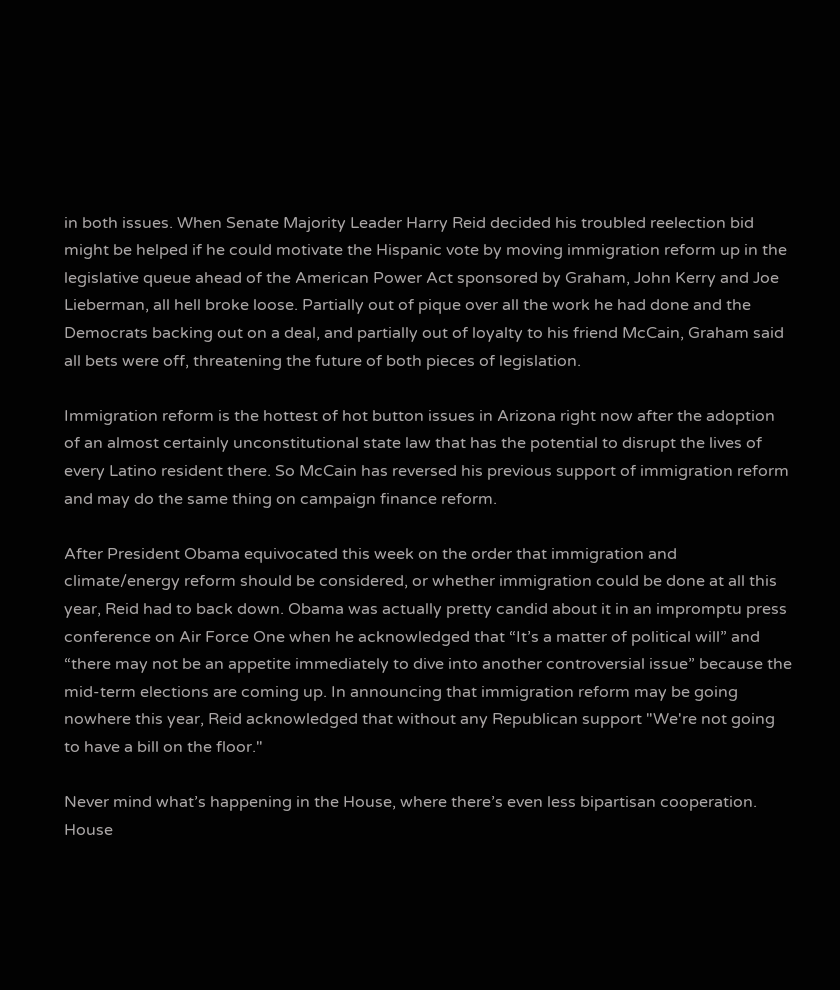in both issues. When Senate Majority Leader Harry Reid decided his troubled reelection bid might be helped if he could motivate the Hispanic vote by moving immigration reform up in the legislative queue ahead of the American Power Act sponsored by Graham, John Kerry and Joe Lieberman, all hell broke loose. Partially out of pique over all the work he had done and the Democrats backing out on a deal, and partially out of loyalty to his friend McCain, Graham said all bets were off, threatening the future of both pieces of legislation.

Immigration reform is the hottest of hot button issues in Arizona right now after the adoption of an almost certainly unconstitutional state law that has the potential to disrupt the lives of every Latino resident there. So McCain has reversed his previous support of immigration reform and may do the same thing on campaign finance reform.

After President Obama equivocated this week on the order that immigration and climate/energy reform should be considered, or whether immigration could be done at all this year, Reid had to back down. Obama was actually pretty candid about it in an impromptu press conference on Air Force One when he acknowledged that “It’s a matter of political will” and “there may not be an appetite immediately to dive into another controversial issue” because the mid-term elections are coming up. In announcing that immigration reform may be going nowhere this year, Reid acknowledged that without any Republican support "We're not going to have a bill on the floor."

Never mind what’s happening in the House, where there’s even less bipartisan cooperation. House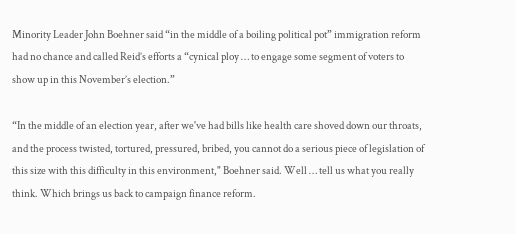Minority Leader John Boehner said “in the middle of a boiling political pot” immigration reform had no chance and called Reid’s efforts a “cynical ploy … to engage some segment of voters to show up in this November’s election.”

“In the middle of an election year, after we've had bills like health care shoved down our throats, and the process twisted, tortured, pressured, bribed, you cannot do a serious piece of legislation of this size with this difficulty in this environment," Boehner said. Well … tell us what you really think. Which brings us back to campaign finance reform.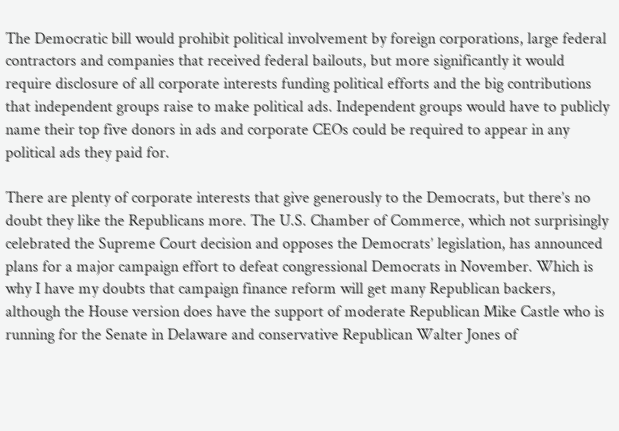The Democratic bill would prohibit political involvement by foreign corporations, large federal contractors and companies that received federal bailouts, but more significantly it would require disclosure of all corporate interests funding political efforts and the big contributions that independent groups raise to make political ads. Independent groups would have to publicly name their top five donors in ads and corporate CEOs could be required to appear in any political ads they paid for.

There are plenty of corporate interests that give generously to the Democrats, but there’s no doubt they like the Republicans more. The U.S. Chamber of Commerce, which not surprisingly celebrated the Supreme Court decision and opposes the Democrats’ legislation, has announced plans for a major campaign effort to defeat congressional Democrats in November. Which is why I have my doubts that campaign finance reform will get many Republican backers, although the House version does have the support of moderate Republican Mike Castle who is running for the Senate in Delaware and conservative Republican Walter Jones of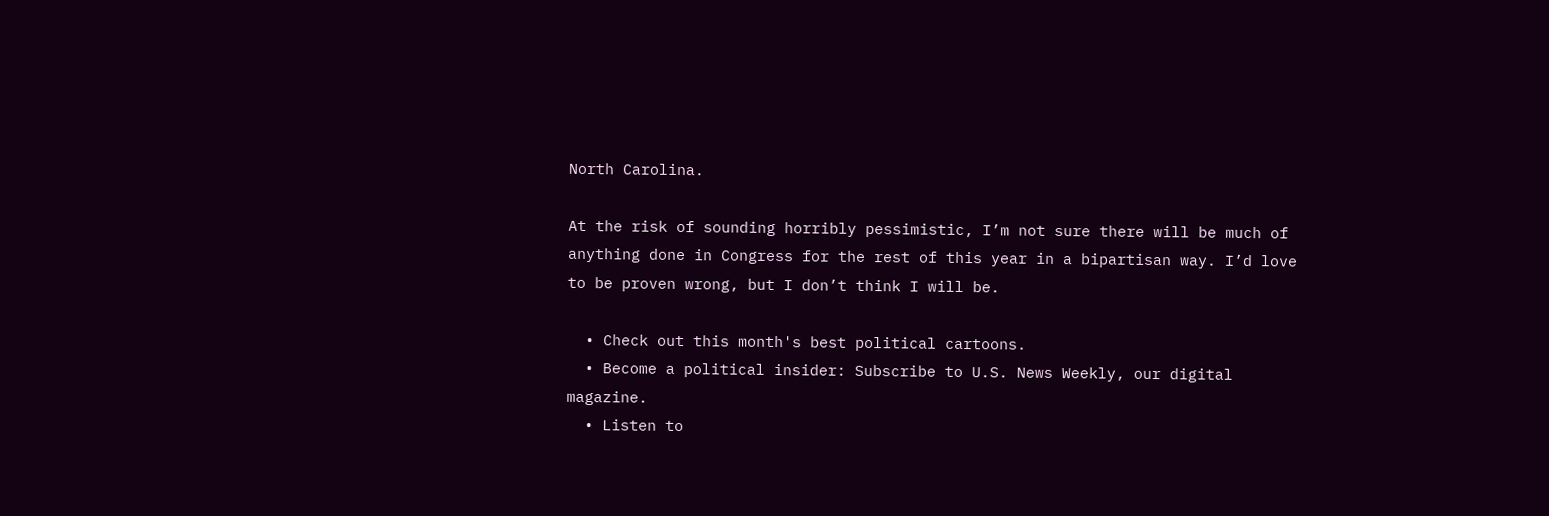North Carolina.

At the risk of sounding horribly pessimistic, I’m not sure there will be much of anything done in Congress for the rest of this year in a bipartisan way. I’d love to be proven wrong, but I don’t think I will be.

  • Check out this month's best political cartoons.
  • Become a political insider: Subscribe to U.S. News Weekly, our digital magazine.
  • Listen to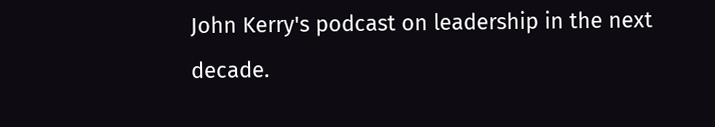John Kerry's podcast on leadership in the next decade.